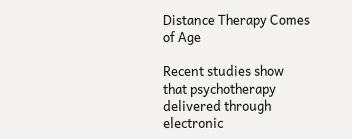Distance Therapy Comes of Age

Recent studies show that psychotherapy delivered through electronic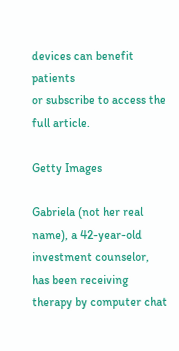devices can benefit patients
or subscribe to access the full article.

Getty Images

Gabriela (not her real name), a 42-year-old investment counselor, has been receiving therapy by computer chat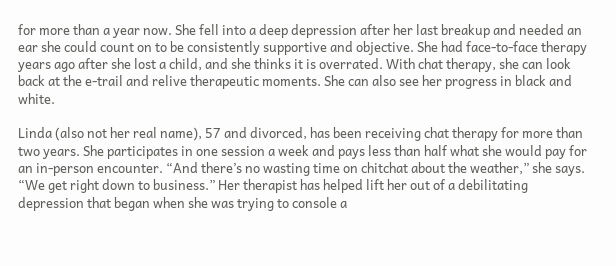for more than a year now. She fell into a deep depression after her last breakup and needed an ear she could count on to be consistently supportive and objective. She had face-to-face therapy years ago after she lost a child, and she thinks it is overrated. With chat therapy, she can look back at the e-trail and relive therapeutic moments. She can also see her progress in black and white.

Linda (also not her real name), 57 and divorced, has been receiving chat therapy for more than two years. She participates in one session a week and pays less than half what she would pay for an in-person encounter. “And there’s no wasting time on chitchat about the weather,” she says. “We get right down to business.” Her therapist has helped lift her out of a debilitating depression that began when she was trying to console a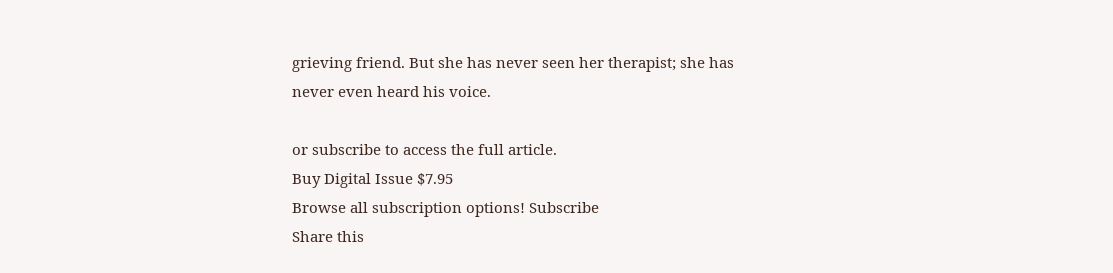grieving friend. But she has never seen her therapist; she has never even heard his voice.

or subscribe to access the full article.
Buy Digital Issue $7.95
Browse all subscription options! Subscribe
Share this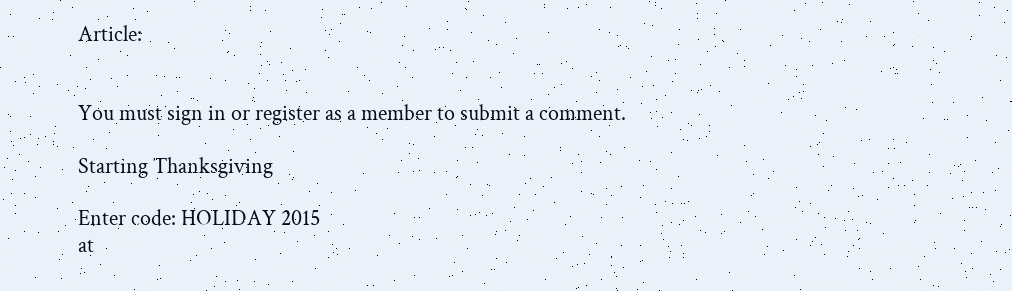Article:


You must sign in or register as a member to submit a comment.

Starting Thanksgiving

Enter code: HOLIDAY 2015
at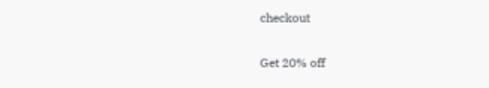checkout

Get 20% off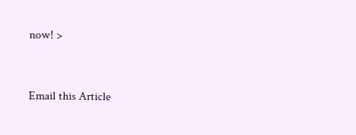now! >


Email this Article